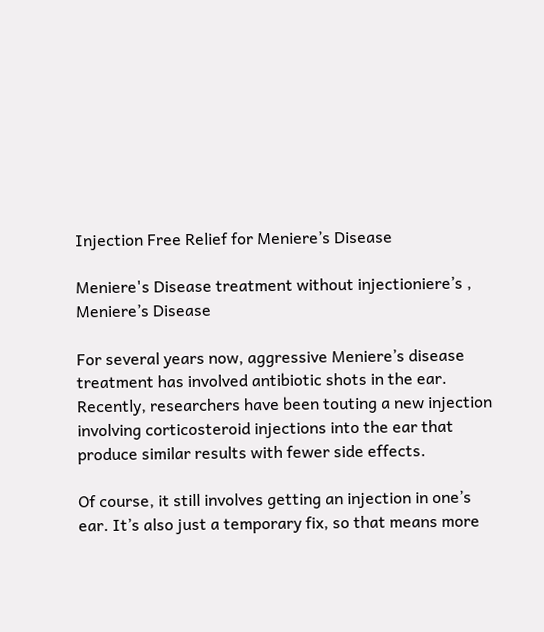Injection Free Relief for Meniere’s Disease

Meniere's Disease treatment without injectioniere’s , Meniere’s Disease

For several years now, aggressive Meniere’s disease treatment has involved antibiotic shots in the ear. Recently, researchers have been touting a new injection involving corticosteroid injections into the ear that produce similar results with fewer side effects.

Of course, it still involves getting an injection in one’s ear. It’s also just a temporary fix, so that means more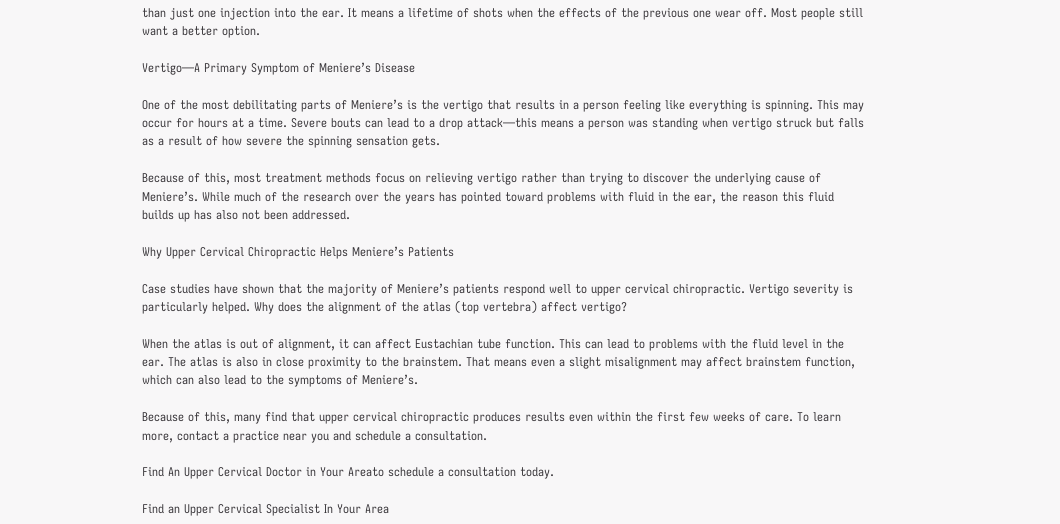than just one injection into the ear. It means a lifetime of shots when the effects of the previous one wear off. Most people still want a better option.

Vertigo—A Primary Symptom of Meniere’s Disease

One of the most debilitating parts of Meniere’s is the vertigo that results in a person feeling like everything is spinning. This may occur for hours at a time. Severe bouts can lead to a drop attack—this means a person was standing when vertigo struck but falls as a result of how severe the spinning sensation gets.

Because of this, most treatment methods focus on relieving vertigo rather than trying to discover the underlying cause of Meniere’s. While much of the research over the years has pointed toward problems with fluid in the ear, the reason this fluid builds up has also not been addressed.

Why Upper Cervical Chiropractic Helps Meniere’s Patients

Case studies have shown that the majority of Meniere’s patients respond well to upper cervical chiropractic. Vertigo severity is particularly helped. Why does the alignment of the atlas (top vertebra) affect vertigo?

When the atlas is out of alignment, it can affect Eustachian tube function. This can lead to problems with the fluid level in the ear. The atlas is also in close proximity to the brainstem. That means even a slight misalignment may affect brainstem function, which can also lead to the symptoms of Meniere’s.

Because of this, many find that upper cervical chiropractic produces results even within the first few weeks of care. To learn more, contact a practice near you and schedule a consultation.

Find An Upper Cervical Doctor in Your Areato schedule a consultation today.

Find an Upper Cervical Specialist In Your Area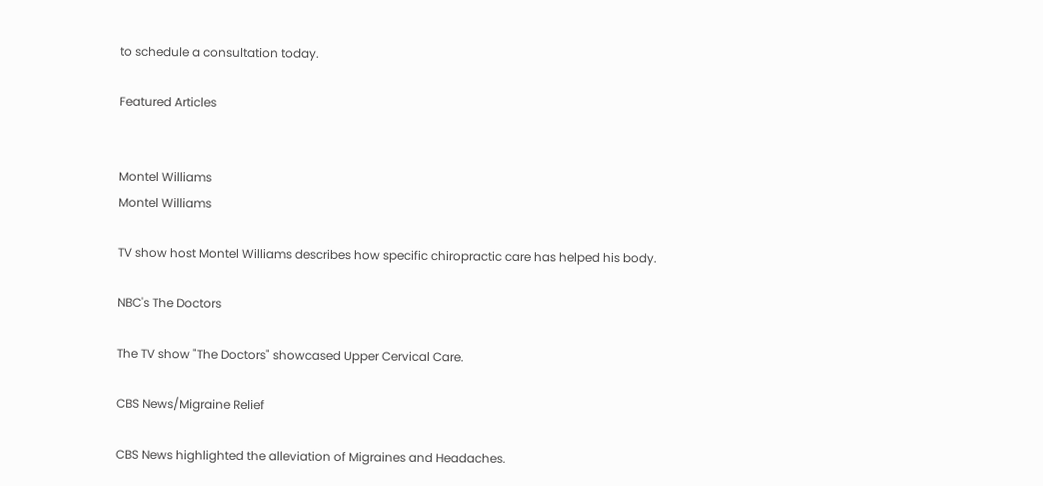to schedule a consultation today.

Featured Articles


Montel Williams
Montel Williams

TV show host Montel Williams describes how specific chiropractic care has helped his body.

NBC's The Doctors

The TV show "The Doctors" showcased Upper Cervical Care.

CBS News/Migraine Relief

CBS News highlighted the alleviation of Migraines and Headaches.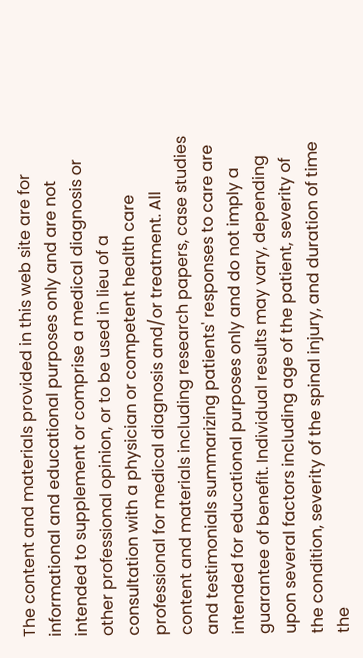The content and materials provided in this web site are for informational and educational purposes only and are not intended to supplement or comprise a medical diagnosis or other professional opinion, or to be used in lieu of a consultation with a physician or competent health care professional for medical diagnosis and/or treatment. All content and materials including research papers, case studies and testimonials summarizing patients' responses to care are intended for educational purposes only and do not imply a guarantee of benefit. Individual results may vary, depending upon several factors including age of the patient, severity of the condition, severity of the spinal injury, and duration of time the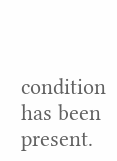condition has been present.